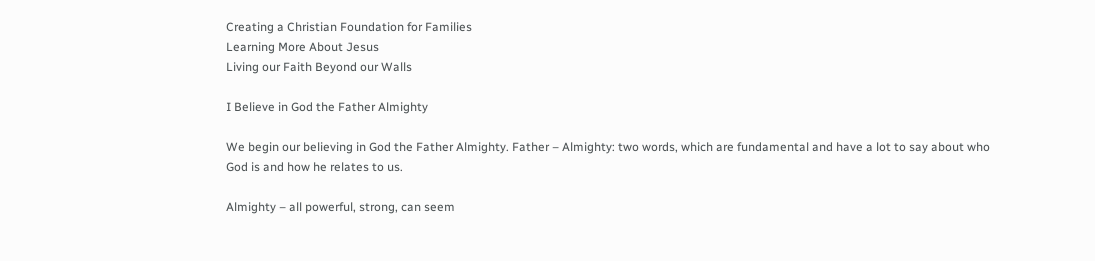Creating a Christian Foundation for Families
Learning More About Jesus
Living our Faith Beyond our Walls

I Believe in God the Father Almighty

We begin our believing in God the Father Almighty. Father – Almighty: two words, which are fundamental and have a lot to say about who God is and how he relates to us.

Almighty – all powerful, strong, can seem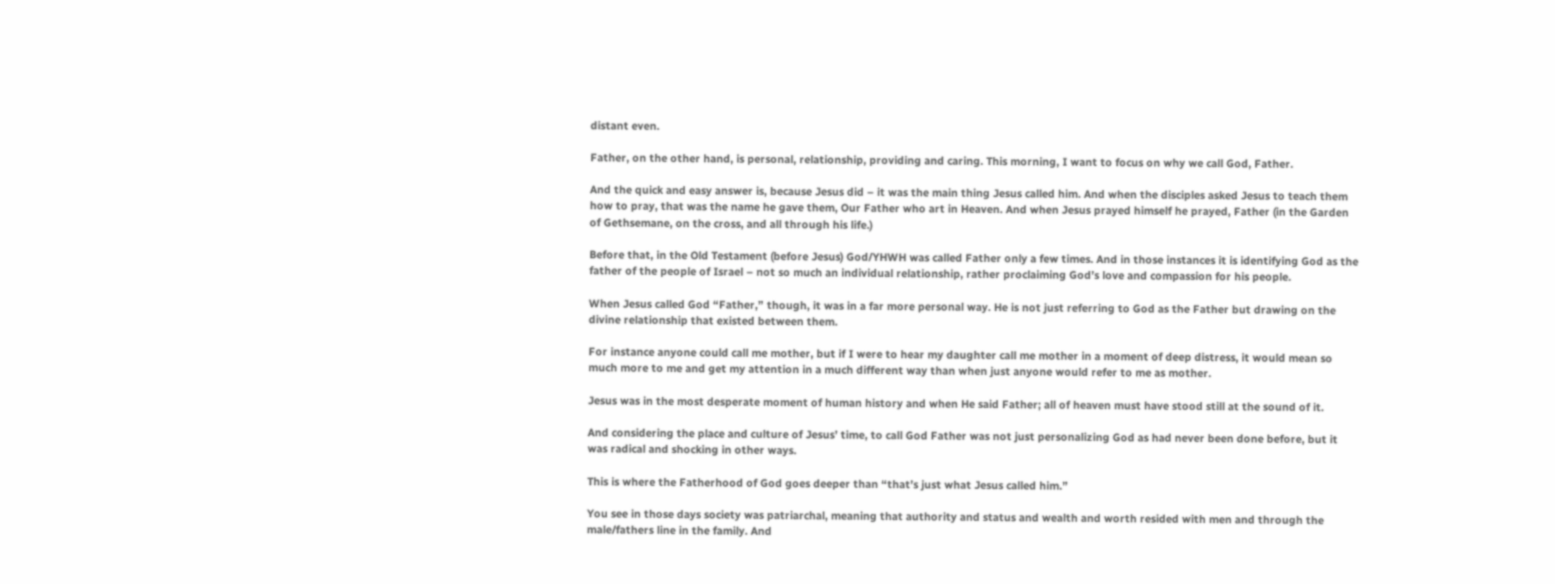distant even.

Father, on the other hand, is personal, relationship, providing and caring. This morning, I want to focus on why we call God, Father.

And the quick and easy answer is, because Jesus did – it was the main thing Jesus called him. And when the disciples asked Jesus to teach them how to pray, that was the name he gave them, Our Father who art in Heaven. And when Jesus prayed himself he prayed, Father (in the Garden of Gethsemane, on the cross, and all through his life.)

Before that, in the Old Testament (before Jesus) God/YHWH was called Father only a few times. And in those instances it is identifying God as the father of the people of Israel – not so much an individual relationship, rather proclaiming God’s love and compassion for his people.

When Jesus called God “Father,” though, it was in a far more personal way. He is not just referring to God as the Father but drawing on the divine relationship that existed between them.

For instance anyone could call me mother, but if I were to hear my daughter call me mother in a moment of deep distress, it would mean so much more to me and get my attention in a much different way than when just anyone would refer to me as mother.

Jesus was in the most desperate moment of human history and when He said Father; all of heaven must have stood still at the sound of it.

And considering the place and culture of Jesus’ time, to call God Father was not just personalizing God as had never been done before, but it was radical and shocking in other ways.

This is where the Fatherhood of God goes deeper than “that’s just what Jesus called him.”

You see in those days society was patriarchal, meaning that authority and status and wealth and worth resided with men and through the male/fathers line in the family. And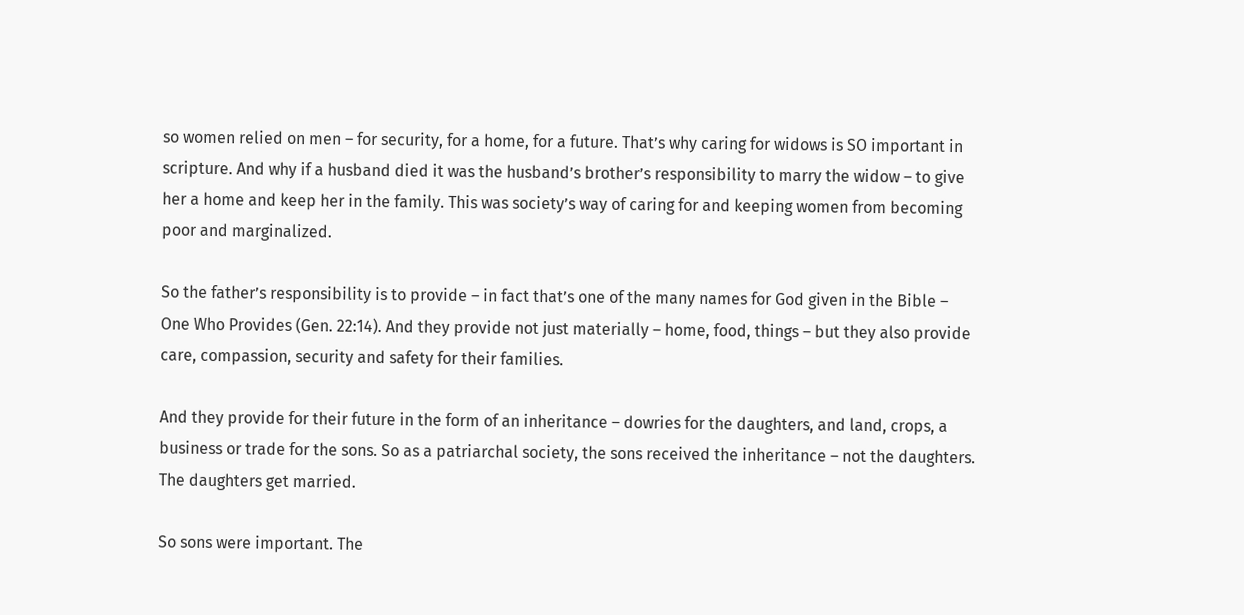so women relied on men – for security, for a home, for a future. That’s why caring for widows is SO important in scripture. And why if a husband died it was the husband’s brother’s responsibility to marry the widow – to give her a home and keep her in the family. This was society’s way of caring for and keeping women from becoming poor and marginalized.

So the father’s responsibility is to provide – in fact that’s one of the many names for God given in the Bible – One Who Provides (Gen. 22:14). And they provide not just materially – home, food, things – but they also provide care, compassion, security and safety for their families.

And they provide for their future in the form of an inheritance – dowries for the daughters, and land, crops, a business or trade for the sons. So as a patriarchal society, the sons received the inheritance – not the daughters. The daughters get married.

So sons were important. The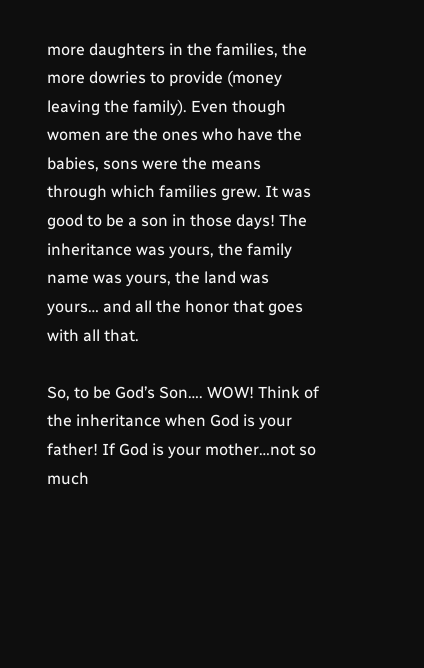more daughters in the families, the more dowries to provide (money leaving the family). Even though women are the ones who have the babies, sons were the means through which families grew. It was good to be a son in those days! The inheritance was yours, the family name was yours, the land was yours… and all the honor that goes with all that.

So, to be God’s Son…. WOW! Think of the inheritance when God is your father! If God is your mother…not so much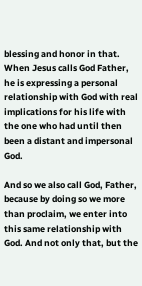blessing and honor in that. When Jesus calls God Father, he is expressing a personal relationship with God with real implications for his life with the one who had until then been a distant and impersonal God.

And so we also call God, Father, because by doing so we more than proclaim, we enter into this same relationship with God. And not only that, but the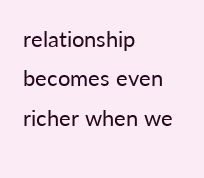relationship becomes even richer when we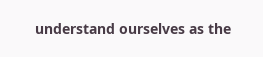understand ourselves as the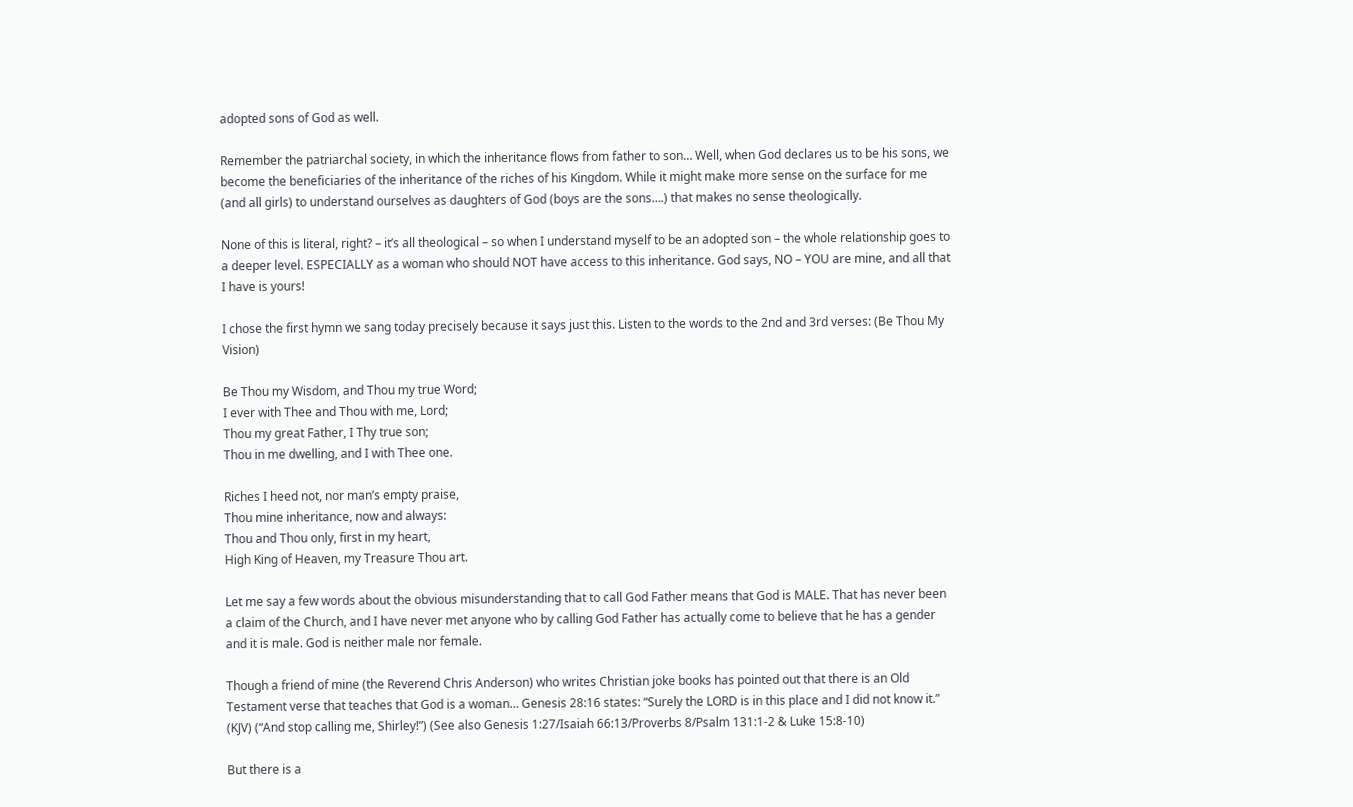adopted sons of God as well.

Remember the patriarchal society, in which the inheritance flows from father to son… Well, when God declares us to be his sons, we become the beneficiaries of the inheritance of the riches of his Kingdom. While it might make more sense on the surface for me (and all girls) to understand ourselves as daughters of God (boys are the sons….) that makes no sense theologically.

None of this is literal, right? – it’s all theological – so when I understand myself to be an adopted son – the whole relationship goes to a deeper level. ESPECIALLY as a woman who should NOT have access to this inheritance. God says, NO – YOU are mine, and all that I have is yours!

I chose the first hymn we sang today precisely because it says just this. Listen to the words to the 2nd and 3rd verses: (Be Thou My Vision)

Be Thou my Wisdom, and Thou my true Word;
I ever with Thee and Thou with me, Lord;
Thou my great Father, I Thy true son;
Thou in me dwelling, and I with Thee one.

Riches I heed not, nor man’s empty praise,
Thou mine inheritance, now and always:
Thou and Thou only, first in my heart,
High King of Heaven, my Treasure Thou art.

Let me say a few words about the obvious misunderstanding that to call God Father means that God is MALE. That has never been a claim of the Church, and I have never met anyone who by calling God Father has actually come to believe that he has a gender and it is male. God is neither male nor female.

Though a friend of mine (the Reverend Chris Anderson) who writes Christian joke books has pointed out that there is an Old Testament verse that teaches that God is a woman… Genesis 28:16 states: “Surely the LORD is in this place and I did not know it.” (KJV) (“And stop calling me, Shirley!”) (See also Genesis 1:27/Isaiah 66:13/Proverbs 8/Psalm 131:1-2 & Luke 15:8-10)

But there is a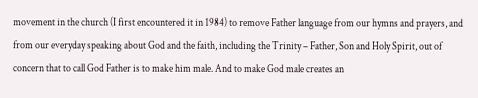movement in the church (I first encountered it in 1984) to remove Father language from our hymns and prayers, and from our everyday speaking about God and the faith, including the Trinity – Father, Son and Holy Spirit, out of concern that to call God Father is to make him male. And to make God male creates an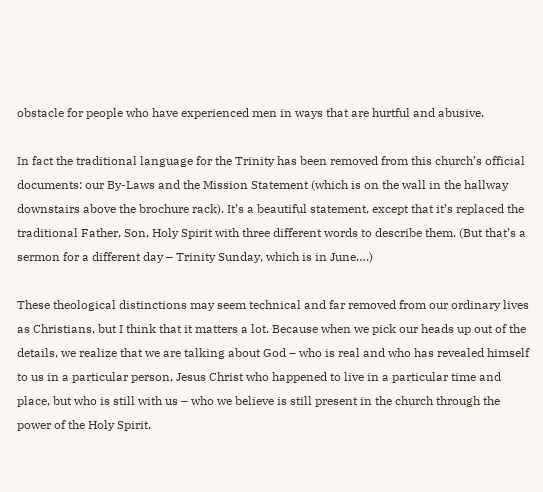obstacle for people who have experienced men in ways that are hurtful and abusive.

In fact the traditional language for the Trinity has been removed from this church’s official documents: our By-Laws and the Mission Statement (which is on the wall in the hallway downstairs above the brochure rack). It’s a beautiful statement, except that it’s replaced the traditional Father, Son, Holy Spirit with three different words to describe them. (But that’s a sermon for a different day – Trinity Sunday, which is in June….)

These theological distinctions may seem technical and far removed from our ordinary lives as Christians, but I think that it matters a lot. Because when we pick our heads up out of the details, we realize that we are talking about God – who is real and who has revealed himself to us in a particular person, Jesus Christ who happened to live in a particular time and place, but who is still with us – who we believe is still present in the church through the power of the Holy Spirit.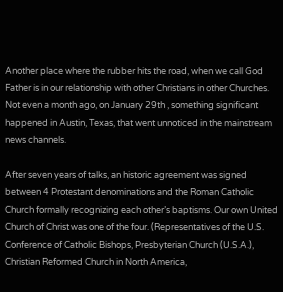Another place where the rubber hits the road, when we call God Father is in our relationship with other Christians in other Churches. Not even a month ago, on January 29th , something significant happened in Austin, Texas, that went unnoticed in the mainstream news channels.

After seven years of talks, an historic agreement was signed between 4 Protestant denominations and the Roman Catholic Church formally recognizing each other’s baptisms. Our own United Church of Christ was one of the four. (Representatives of the U.S. Conference of Catholic Bishops, Presbyterian Church (U.S.A.), Christian Reformed Church in North America,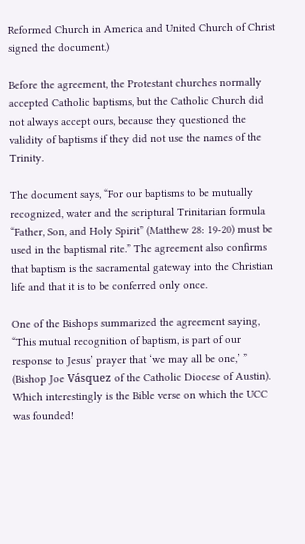Reformed Church in America and United Church of Christ signed the document.)

Before the agreement, the Protestant churches normally accepted Catholic baptisms, but the Catholic Church did not always accept ours, because they questioned the validity of baptisms if they did not use the names of the Trinity.

The document says, “For our baptisms to be mutually recognized, water and the scriptural Trinitarian formula “Father, Son, and Holy Spirit” (Matthew 28: 19-20) must be used in the baptismal rite.” The agreement also confirms that baptism is the sacramental gateway into the Christian life and that it is to be conferred only once.

One of the Bishops summarized the agreement saying, “This mutual recognition of baptism, is part of our response to Jesus’ prayer that ‘we may all be one,’ ” (Bishop Joe Vásquez of the Catholic Diocese of Austin). Which interestingly is the Bible verse on which the UCC was founded!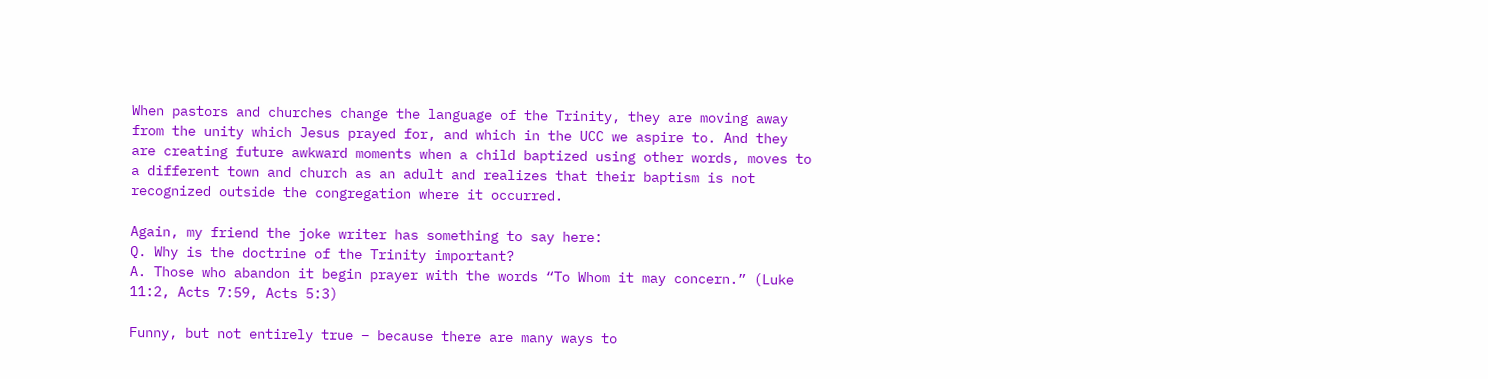When pastors and churches change the language of the Trinity, they are moving away from the unity which Jesus prayed for, and which in the UCC we aspire to. And they are creating future awkward moments when a child baptized using other words, moves to a different town and church as an adult and realizes that their baptism is not recognized outside the congregation where it occurred.

Again, my friend the joke writer has something to say here:
Q. Why is the doctrine of the Trinity important?
A. Those who abandon it begin prayer with the words “To Whom it may concern.” (Luke 11:2, Acts 7:59, Acts 5:3)

Funny, but not entirely true – because there are many ways to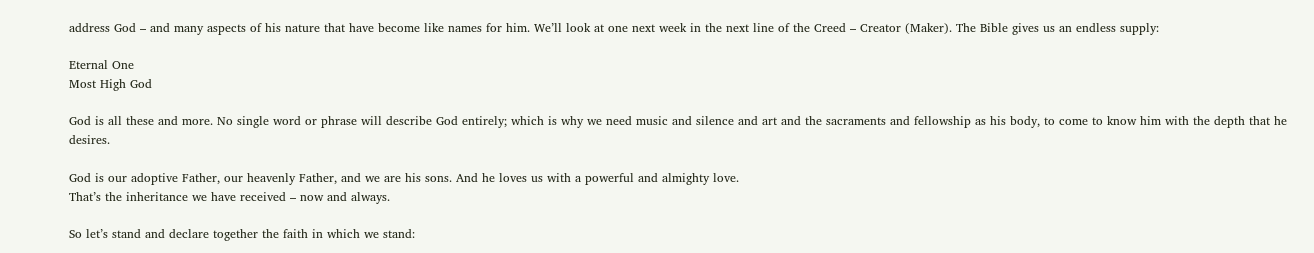address God – and many aspects of his nature that have become like names for him. We’ll look at one next week in the next line of the Creed – Creator (Maker). The Bible gives us an endless supply:

Eternal One
Most High God

God is all these and more. No single word or phrase will describe God entirely; which is why we need music and silence and art and the sacraments and fellowship as his body, to come to know him with the depth that he desires.

God is our adoptive Father, our heavenly Father, and we are his sons. And he loves us with a powerful and almighty love.
That’s the inheritance we have received – now and always.

So let’s stand and declare together the faith in which we stand: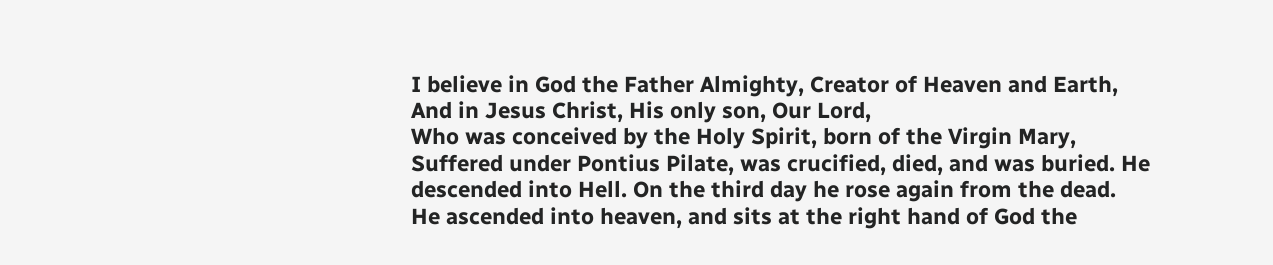I believe in God the Father Almighty, Creator of Heaven and Earth,
And in Jesus Christ, His only son, Our Lord,
Who was conceived by the Holy Spirit, born of the Virgin Mary,
Suffered under Pontius Pilate, was crucified, died, and was buried. He descended into Hell. On the third day he rose again from the dead.
He ascended into heaven, and sits at the right hand of God the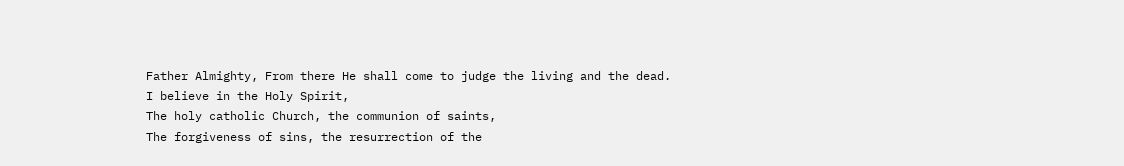Father Almighty, From there He shall come to judge the living and the dead.
I believe in the Holy Spirit,
The holy catholic Church, the communion of saints,
The forgiveness of sins, the resurrection of the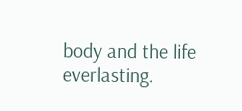body and the life everlasting.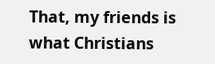That, my friends is what Christians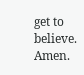get to believe. Amen.